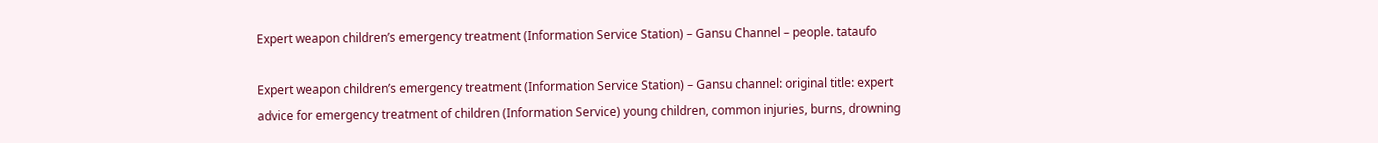Expert weapon children’s emergency treatment (Information Service Station) – Gansu Channel – people. tataufo

Expert weapon children’s emergency treatment (Information Service Station) – Gansu channel: original title: expert advice for emergency treatment of children (Information Service) young children, common injuries, burns, drowning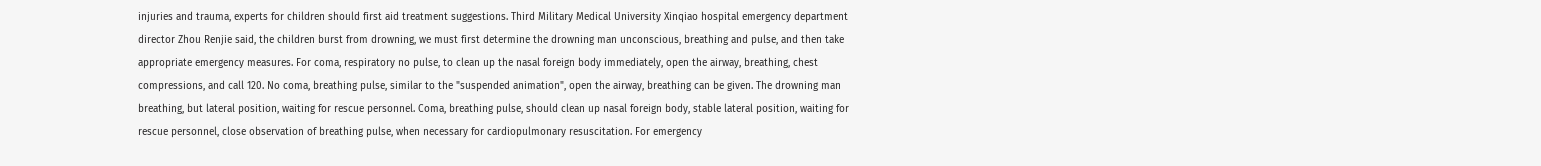injuries and trauma, experts for children should first aid treatment suggestions. Third Military Medical University Xinqiao hospital emergency department director Zhou Renjie said, the children burst from drowning, we must first determine the drowning man unconscious, breathing and pulse, and then take appropriate emergency measures. For coma, respiratory no pulse, to clean up the nasal foreign body immediately, open the airway, breathing, chest compressions, and call 120. No coma, breathing pulse, similar to the "suspended animation", open the airway, breathing can be given. The drowning man breathing, but lateral position, waiting for rescue personnel. Coma, breathing pulse, should clean up nasal foreign body, stable lateral position, waiting for rescue personnel, close observation of breathing pulse, when necessary for cardiopulmonary resuscitation. For emergency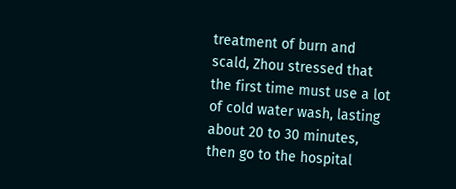treatment of burn and scald, Zhou stressed that the first time must use a lot of cold water wash, lasting about 20 to 30 minutes, then go to the hospital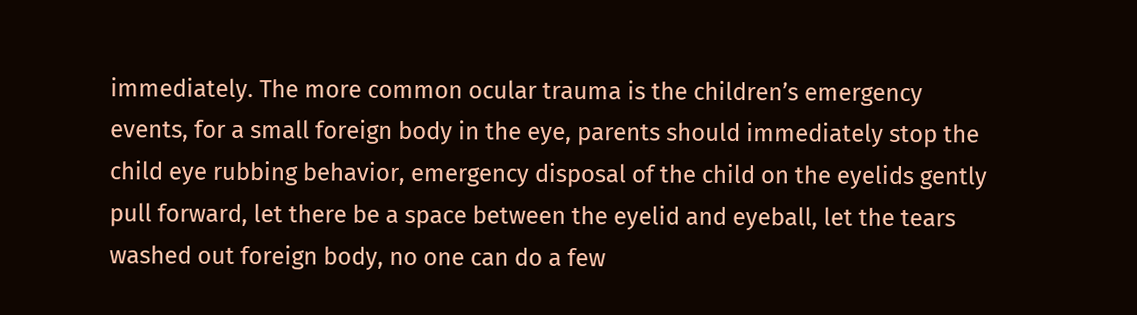immediately. The more common ocular trauma is the children’s emergency events, for a small foreign body in the eye, parents should immediately stop the child eye rubbing behavior, emergency disposal of the child on the eyelids gently pull forward, let there be a space between the eyelid and eyeball, let the tears washed out foreign body, no one can do a few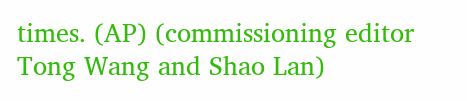times. (AP) (commissioning editor Tong Wang and Shao Lan)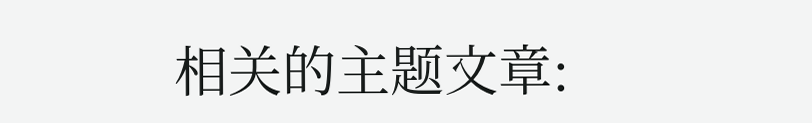相关的主题文章: